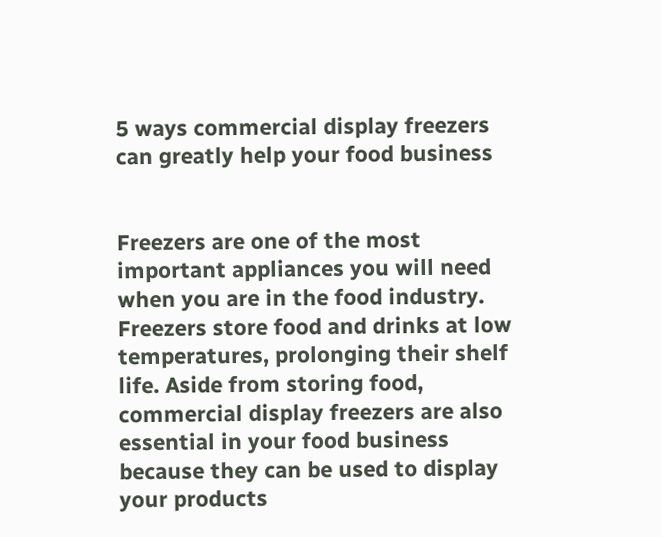5 ways commercial display freezers can greatly help your food business


Freezers are one of the most important appliances you will need when you are in the food industry. Freezers store food and drinks at low temperatures, prolonging their shelf life. Aside from storing food, commercial display freezers are also essential in your food business because they can be used to display your products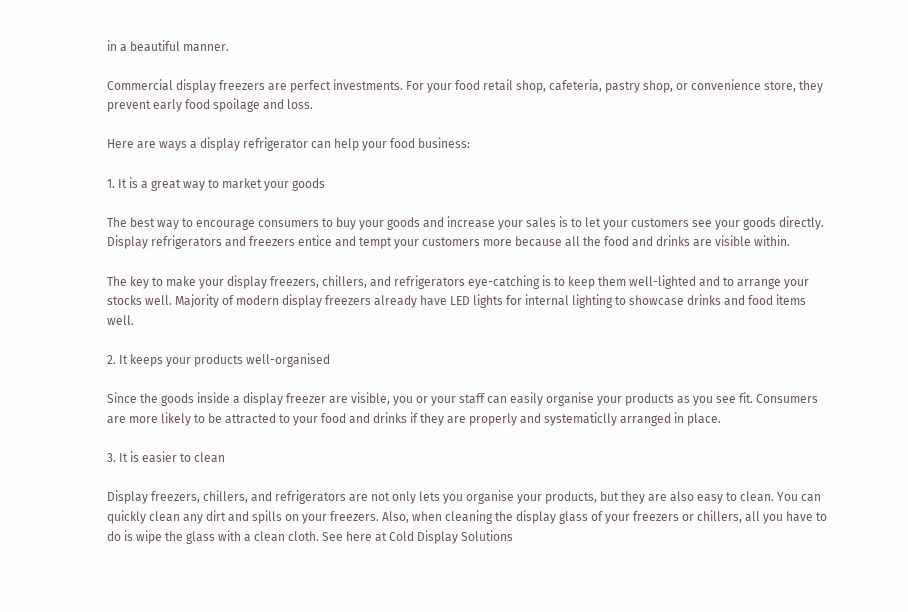in a beautiful manner.

Commercial display freezers are perfect investments. For your food retail shop, cafeteria, pastry shop, or convenience store, they prevent early food spoilage and loss.

Here are ways a display refrigerator can help your food business:

1. It is a great way to market your goods

The best way to encourage consumers to buy your goods and increase your sales is to let your customers see your goods directly. Display refrigerators and freezers entice and tempt your customers more because all the food and drinks are visible within.

The key to make your display freezers, chillers, and refrigerators eye-catching is to keep them well-lighted and to arrange your stocks well. Majority of modern display freezers already have LED lights for internal lighting to showcase drinks and food items well.

2. It keeps your products well-organised

Since the goods inside a display freezer are visible, you or your staff can easily organise your products as you see fit. Consumers are more likely to be attracted to your food and drinks if they are properly and systematiclly arranged in place.

3. It is easier to clean

Display freezers, chillers, and refrigerators are not only lets you organise your products, but they are also easy to clean. You can quickly clean any dirt and spills on your freezers. Also, when cleaning the display glass of your freezers or chillers, all you have to do is wipe the glass with a clean cloth. See here at Cold Display Solutions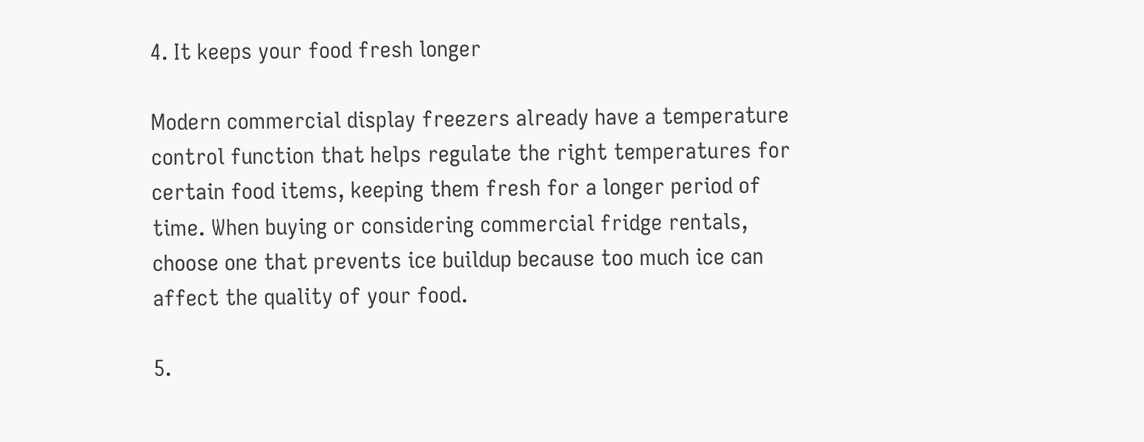4. It keeps your food fresh longer

Modern commercial display freezers already have a temperature control function that helps regulate the right temperatures for certain food items, keeping them fresh for a longer period of time. When buying or considering commercial fridge rentals, choose one that prevents ice buildup because too much ice can affect the quality of your food.

5.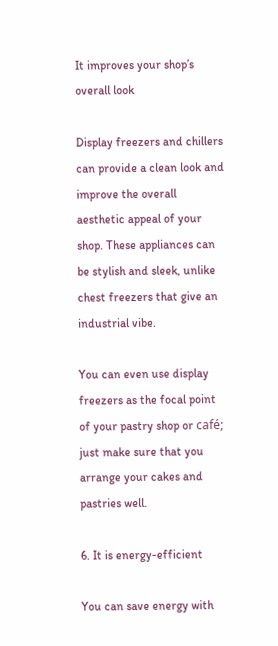It improves your shop’s overall look

Display freezers and chillers can provide a clean look and improve the overall aesthetic appeal of your shop. These appliances can be stylish and sleek, unlike chest freezers that give an industrial vibe.

You can even use display freezers as the focal point of your pastry shop or café; just make sure that you arrange your cakes and pastries well.

6. It is energy-efficient

You can save energy with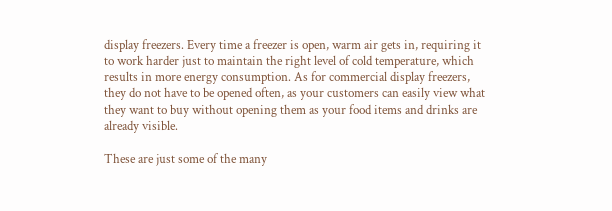display freezers. Every time a freezer is open, warm air gets in, requiring it to work harder just to maintain the right level of cold temperature, which results in more energy consumption. As for commercial display freezers, they do not have to be opened often, as your customers can easily view what they want to buy without opening them as your food items and drinks are already visible.

These are just some of the many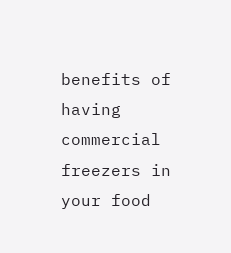benefits of having commercial freezers in your food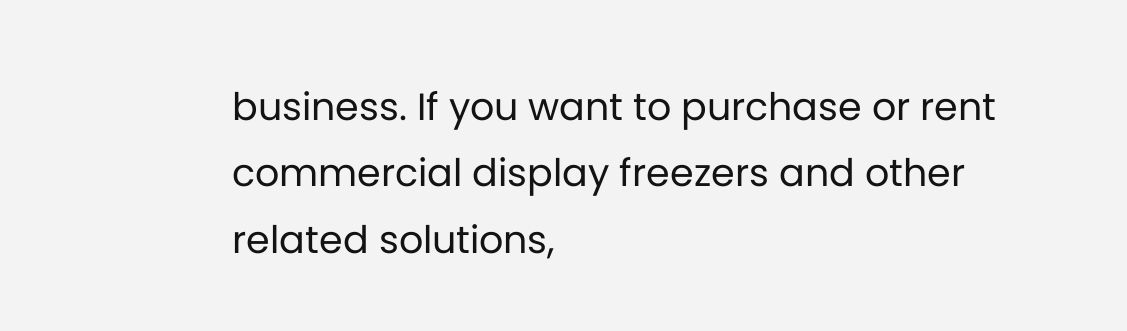business. If you want to purchase or rent commercial display freezers and other related solutions,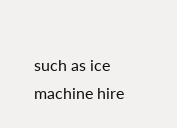such as ice machine hire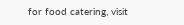for food catering, visit